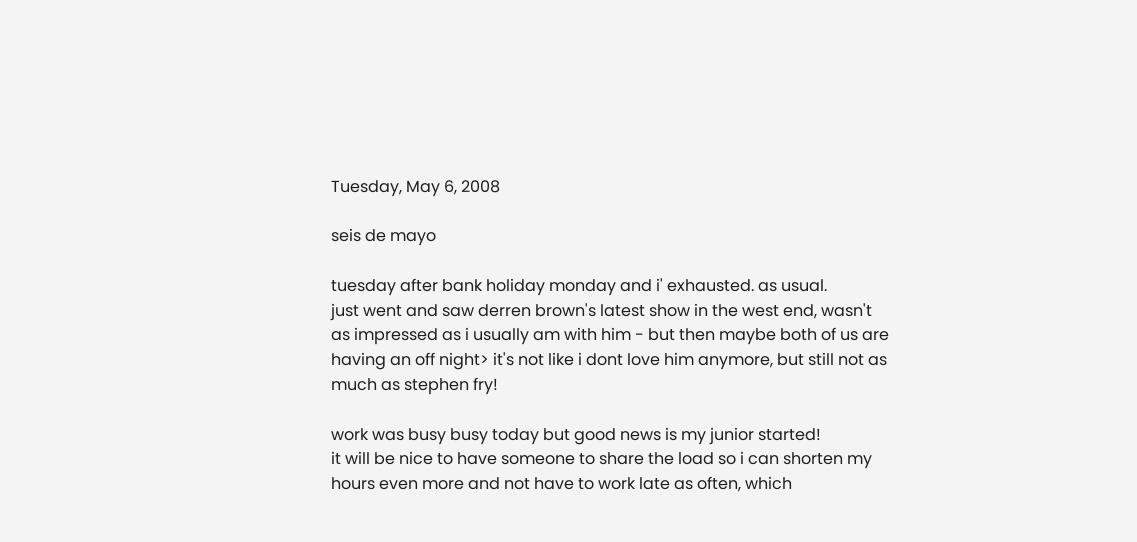Tuesday, May 6, 2008

seis de mayo

tuesday after bank holiday monday and i' exhausted. as usual.
just went and saw derren brown's latest show in the west end, wasn't as impressed as i usually am with him - but then maybe both of us are having an off night> it's not like i dont love him anymore, but still not as much as stephen fry!

work was busy busy today but good news is my junior started!
it will be nice to have someone to share the load so i can shorten my hours even more and not have to work late as often, which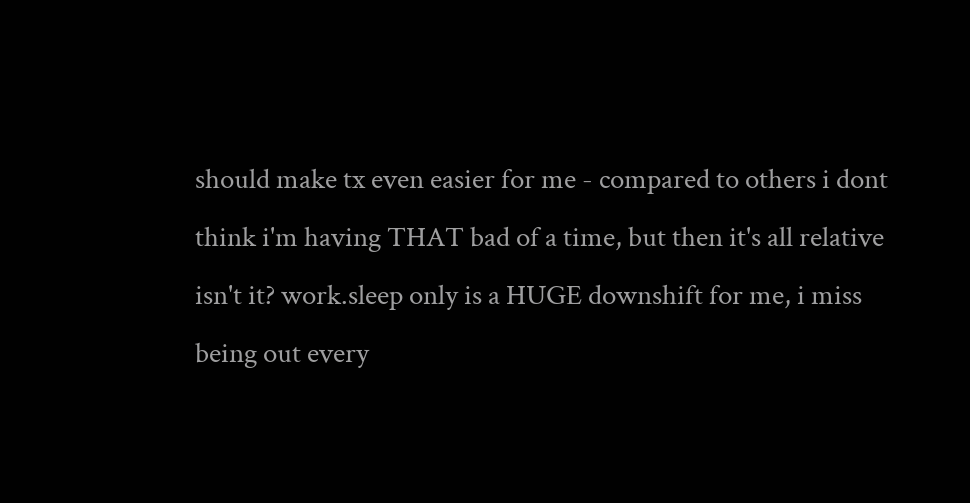should make tx even easier for me - compared to others i dont think i'm having THAT bad of a time, but then it's all relative isn't it? work.sleep only is a HUGE downshift for me, i miss being out every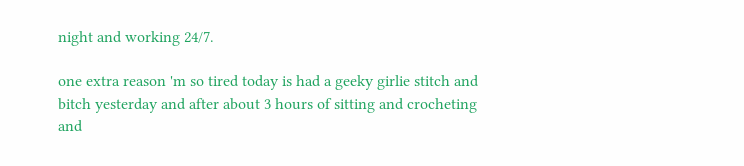night and working 24/7.

one extra reason 'm so tired today is had a geeky girlie stitch and bitch yesterday and after about 3 hours of sitting and crocheting and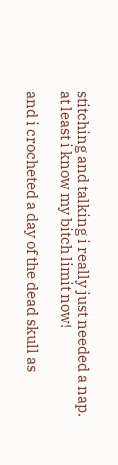stitching and talking i really just needed a nap.
at least i know my bitch limit now!

and i crocheted a day of the dead skull as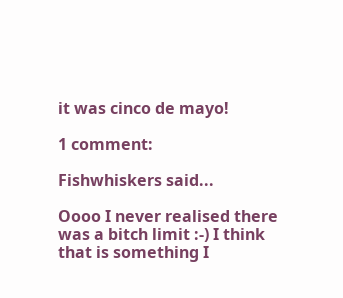it was cinco de mayo!

1 comment:

Fishwhiskers said...

Oooo I never realised there was a bitch limit :-) I think that is something I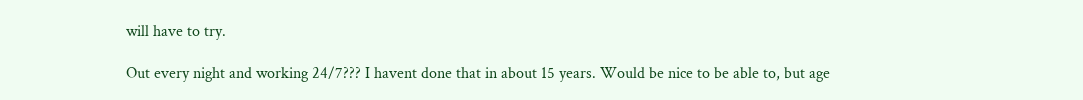will have to try.

Out every night and working 24/7??? I havent done that in about 15 years. Would be nice to be able to, but age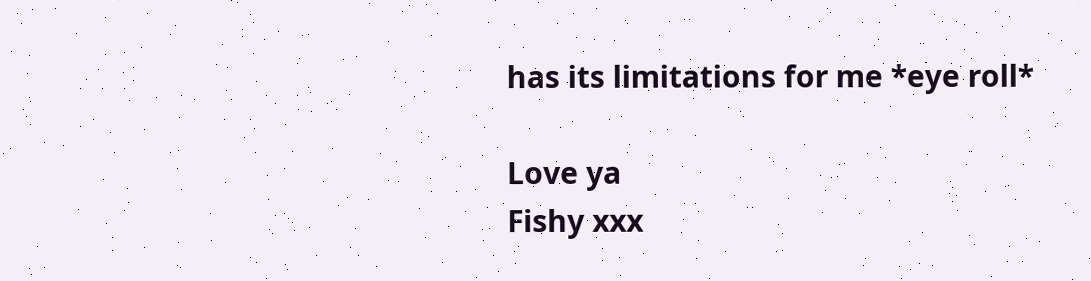has its limitations for me *eye roll*

Love ya
Fishy xxx